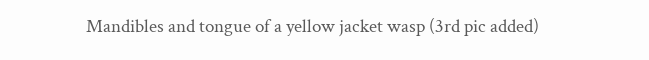Mandibles and tongue of a yellow jacket wasp (3rd pic added)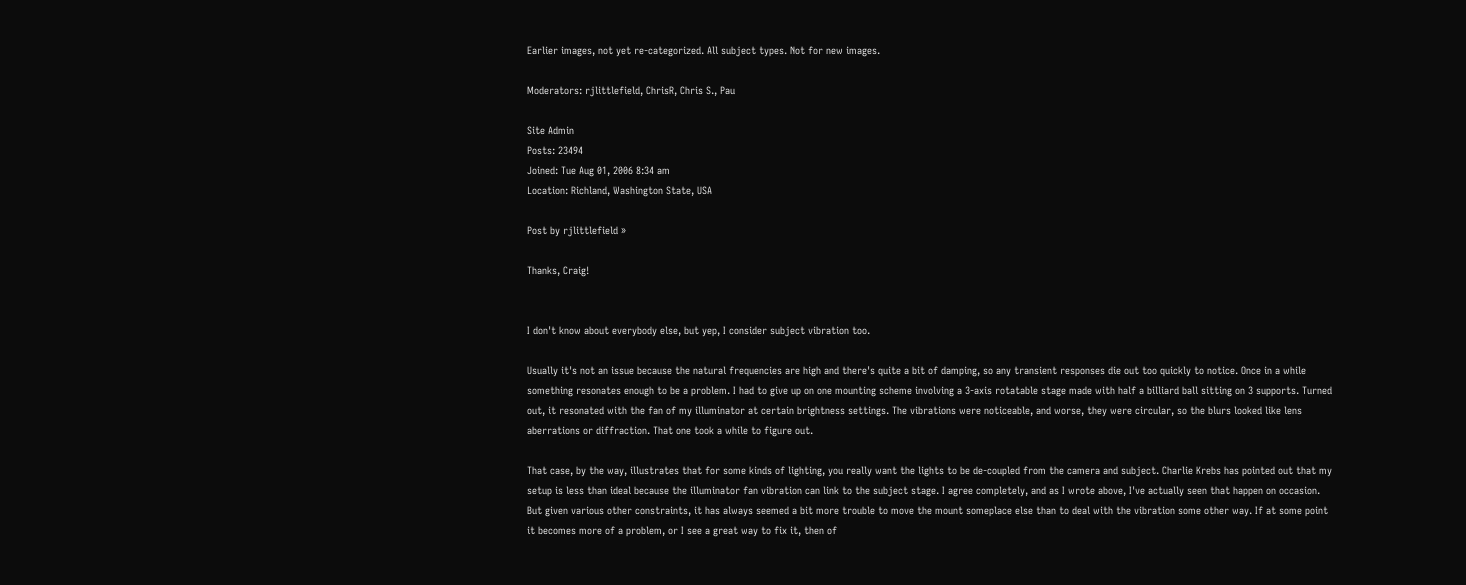Earlier images, not yet re-categorized. All subject types. Not for new images.

Moderators: rjlittlefield, ChrisR, Chris S., Pau

Site Admin
Posts: 23494
Joined: Tue Aug 01, 2006 8:34 am
Location: Richland, Washington State, USA

Post by rjlittlefield »

Thanks, Craig!


I don't know about everybody else, but yep, I consider subject vibration too.

Usually it's not an issue because the natural frequencies are high and there's quite a bit of damping, so any transient responses die out too quickly to notice. Once in a while something resonates enough to be a problem. I had to give up on one mounting scheme involving a 3-axis rotatable stage made with half a billiard ball sitting on 3 supports. Turned out, it resonated with the fan of my illuminator at certain brightness settings. The vibrations were noticeable, and worse, they were circular, so the blurs looked like lens aberrations or diffraction. That one took a while to figure out.

That case, by the way, illustrates that for some kinds of lighting, you really want the lights to be de-coupled from the camera and subject. Charlie Krebs has pointed out that my setup is less than ideal because the illuminator fan vibration can link to the subject stage. I agree completely, and as I wrote above, I've actually seen that happen on occasion. But given various other constraints, it has always seemed a bit more trouble to move the mount someplace else than to deal with the vibration some other way. If at some point it becomes more of a problem, or I see a great way to fix it, then of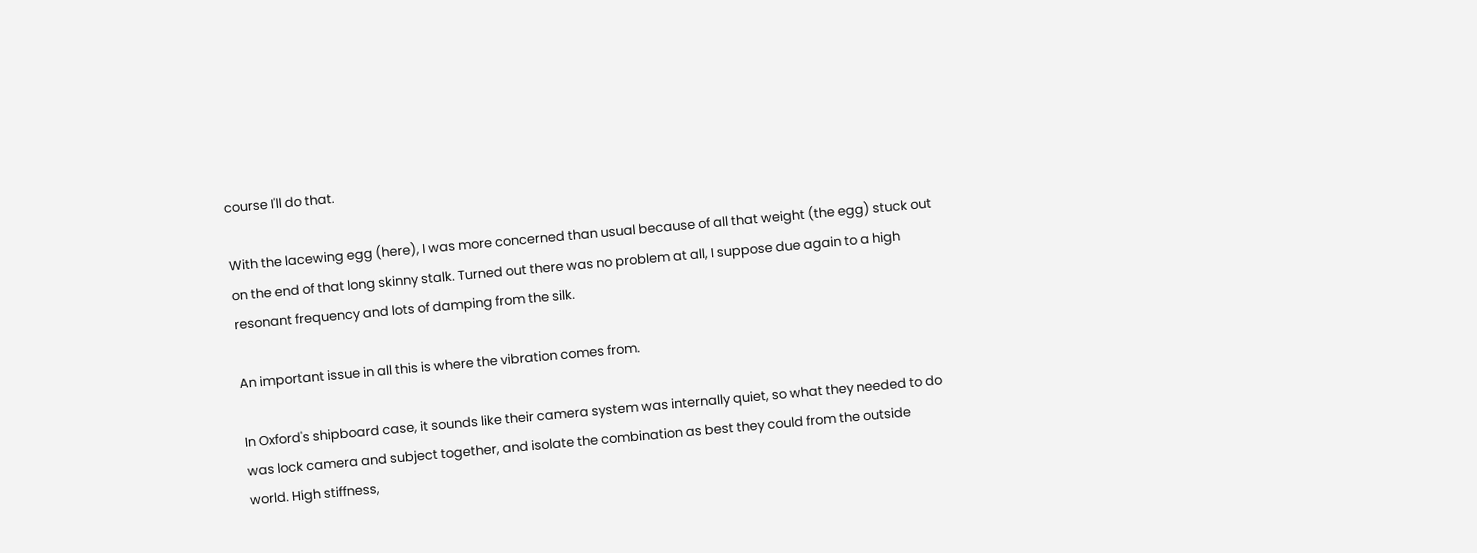course I'll do that.

With the lacewing egg (here), I was more concerned than usual because of all that weight (the egg) stuck out on the end of that long skinny stalk. Turned out there was no problem at all, I suppose due again to a high resonant frequency and lots of damping from the silk.

An important issue in all this is where the vibration comes from.

In Oxford's shipboard case, it sounds like their camera system was internally quiet, so what they needed to do was lock camera and subject together, and isolate the combination as best they could from the outside world. High stiffness,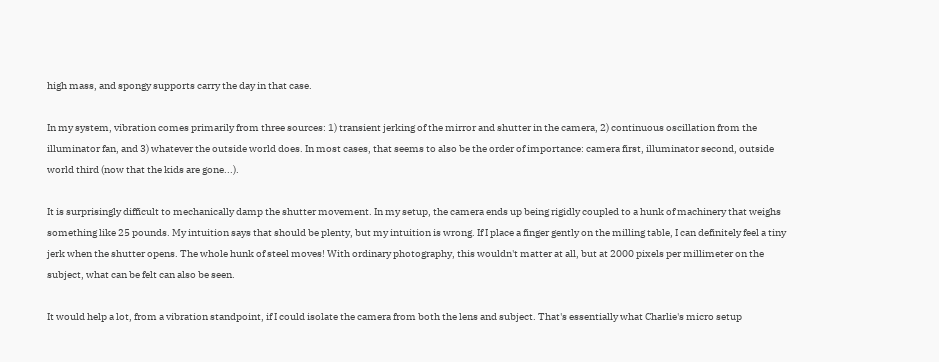high mass, and spongy supports carry the day in that case.

In my system, vibration comes primarily from three sources: 1) transient jerking of the mirror and shutter in the camera, 2) continuous oscillation from the illuminator fan, and 3) whatever the outside world does. In most cases, that seems to also be the order of importance: camera first, illuminator second, outside world third (now that the kids are gone...).

It is surprisingly difficult to mechanically damp the shutter movement. In my setup, the camera ends up being rigidly coupled to a hunk of machinery that weighs something like 25 pounds. My intuition says that should be plenty, but my intuition is wrong. If I place a finger gently on the milling table, I can definitely feel a tiny jerk when the shutter opens. The whole hunk of steel moves! With ordinary photography, this wouldn't matter at all, but at 2000 pixels per millimeter on the subject, what can be felt can also be seen.

It would help a lot, from a vibration standpoint, if I could isolate the camera from both the lens and subject. That's essentially what Charlie's micro setup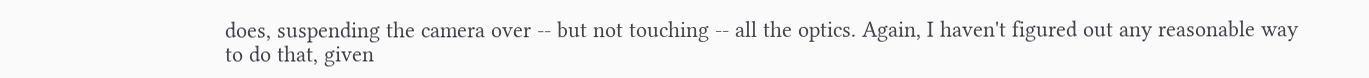does, suspending the camera over -- but not touching -- all the optics. Again, I haven't figured out any reasonable way to do that, given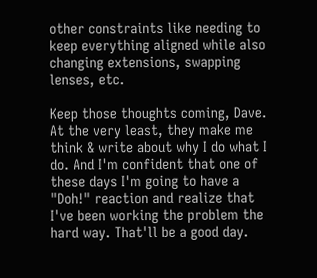other constraints like needing to keep everything aligned while also changing extensions, swapping lenses, etc.

Keep those thoughts coming, Dave. At the very least, they make me think & write about why I do what I do. And I'm confident that one of these days I'm going to have a "Doh!" reaction and realize that I've been working the problem the hard way. That'll be a good day.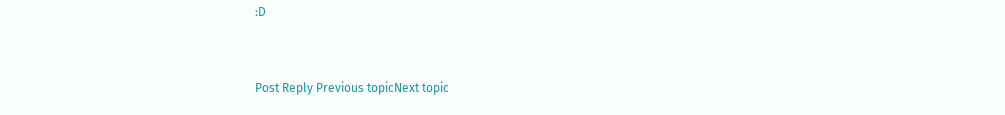:D


Post Reply Previous topicNext topic